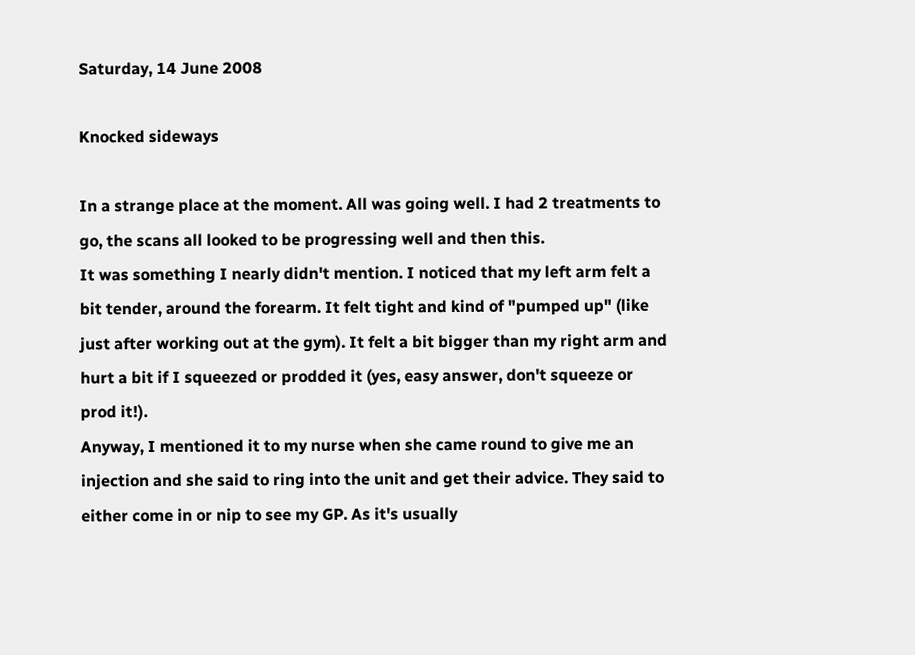Saturday, 14 June 2008

Knocked sideways

In a strange place at the moment. All was going well. I had 2 treatments to go, the scans all looked to be progressing well and then this.
It was something I nearly didn't mention. I noticed that my left arm felt a bit tender, around the forearm. It felt tight and kind of "pumped up" (like just after working out at the gym). It felt a bit bigger than my right arm and hurt a bit if I squeezed or prodded it (yes, easy answer, don't squeeze or prod it!).
Anyway, I mentioned it to my nurse when she came round to give me an injection and she said to ring into the unit and get their advice. They said to either come in or nip to see my GP. As it's usually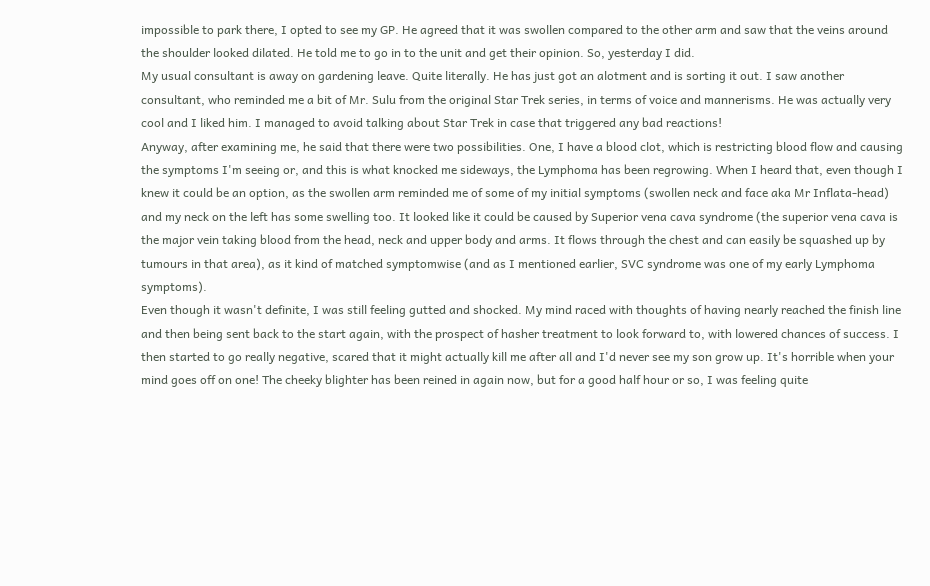impossible to park there, I opted to see my GP. He agreed that it was swollen compared to the other arm and saw that the veins around the shoulder looked dilated. He told me to go in to the unit and get their opinion. So, yesterday I did.
My usual consultant is away on gardening leave. Quite literally. He has just got an alotment and is sorting it out. I saw another consultant, who reminded me a bit of Mr. Sulu from the original Star Trek series, in terms of voice and mannerisms. He was actually very cool and I liked him. I managed to avoid talking about Star Trek in case that triggered any bad reactions!
Anyway, after examining me, he said that there were two possibilities. One, I have a blood clot, which is restricting blood flow and causing the symptoms I'm seeing or, and this is what knocked me sideways, the Lymphoma has been regrowing. When I heard that, even though I knew it could be an option, as the swollen arm reminded me of some of my initial symptoms (swollen neck and face aka Mr Inflata-head) and my neck on the left has some swelling too. It looked like it could be caused by Superior vena cava syndrome (the superior vena cava is the major vein taking blood from the head, neck and upper body and arms. It flows through the chest and can easily be squashed up by tumours in that area), as it kind of matched symptomwise (and as I mentioned earlier, SVC syndrome was one of my early Lymphoma symptoms).
Even though it wasn't definite, I was still feeling gutted and shocked. My mind raced with thoughts of having nearly reached the finish line and then being sent back to the start again, with the prospect of hasher treatment to look forward to, with lowered chances of success. I then started to go really negative, scared that it might actually kill me after all and I'd never see my son grow up. It's horrible when your mind goes off on one! The cheeky blighter has been reined in again now, but for a good half hour or so, I was feeling quite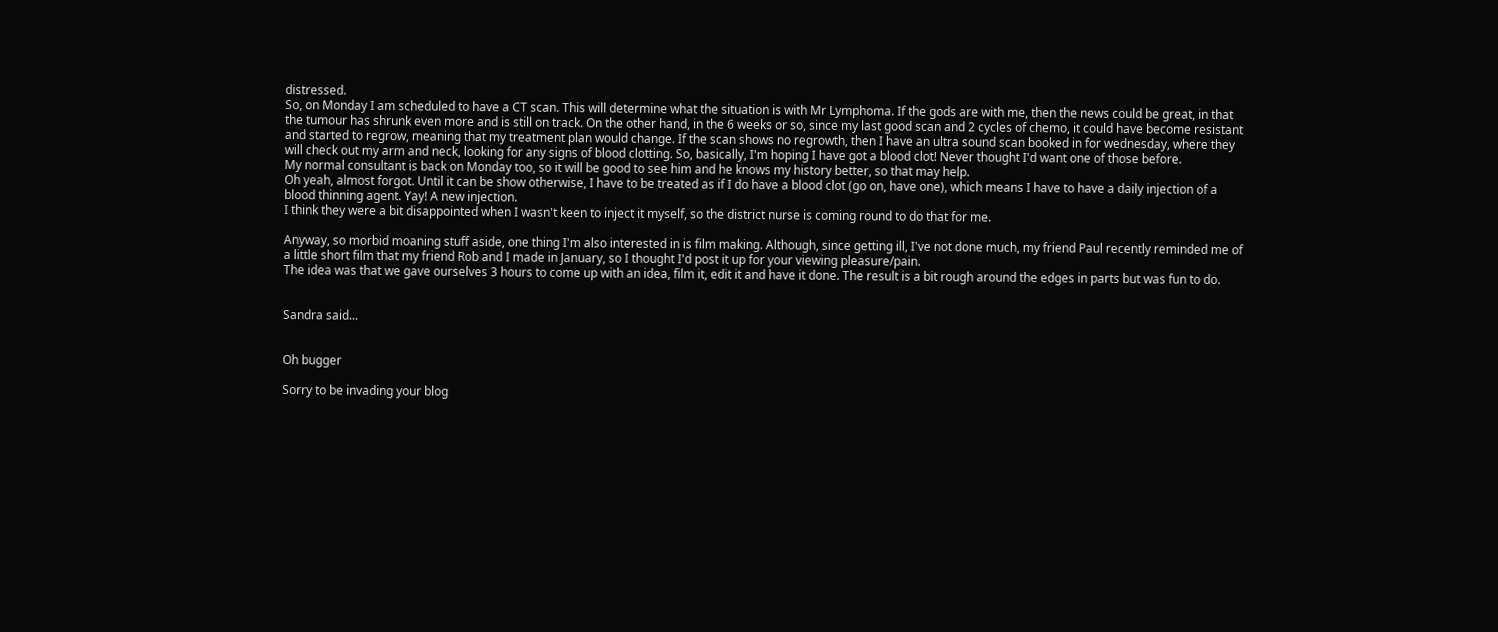distressed.
So, on Monday I am scheduled to have a CT scan. This will determine what the situation is with Mr Lymphoma. If the gods are with me, then the news could be great, in that the tumour has shrunk even more and is still on track. On the other hand, in the 6 weeks or so, since my last good scan and 2 cycles of chemo, it could have become resistant and started to regrow, meaning that my treatment plan would change. If the scan shows no regrowth, then I have an ultra sound scan booked in for wednesday, where they will check out my arm and neck, looking for any signs of blood clotting. So, basically, I'm hoping I have got a blood clot! Never thought I'd want one of those before.
My normal consultant is back on Monday too, so it will be good to see him and he knows my history better, so that may help.
Oh yeah, almost forgot. Until it can be show otherwise, I have to be treated as if I do have a blood clot (go on, have one), which means I have to have a daily injection of a blood thinning agent. Yay! A new injection.
I think they were a bit disappointed when I wasn't keen to inject it myself, so the district nurse is coming round to do that for me.

Anyway, so morbid moaning stuff aside, one thing I'm also interested in is film making. Although, since getting ill, I've not done much, my friend Paul recently reminded me of a little short film that my friend Rob and I made in January, so I thought I'd post it up for your viewing pleasure/pain.
The idea was that we gave ourselves 3 hours to come up with an idea, film it, edit it and have it done. The result is a bit rough around the edges in parts but was fun to do.


Sandra said...


Oh bugger

Sorry to be invading your blog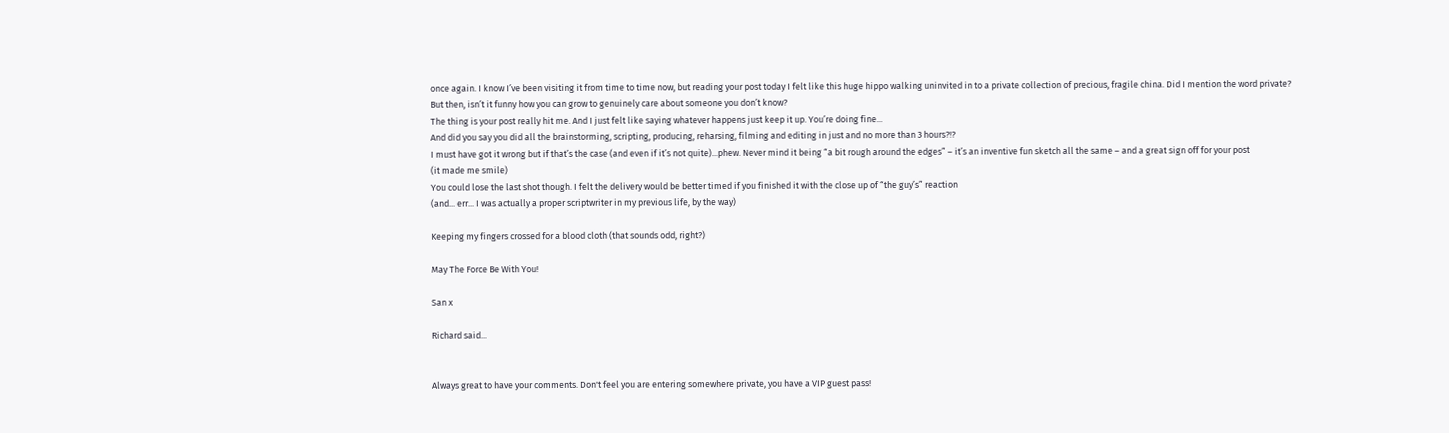once again. I know I’ve been visiting it from time to time now, but reading your post today I felt like this huge hippo walking uninvited in to a private collection of precious, fragile china. Did I mention the word private?
But then, isn’t it funny how you can grow to genuinely care about someone you don’t know?
The thing is your post really hit me. And I just felt like saying whatever happens just keep it up. You’re doing fine...
And did you say you did all the brainstorming, scripting, producing, reharsing, filming and editing in just and no more than 3 hours?!?
I must have got it wrong but if that’s the case (and even if it’s not quite)...phew. Never mind it being “a bit rough around the edges” – it’s an inventive fun sketch all the same – and a great sign off for your post
(it made me smile)
You could lose the last shot though. I felt the delivery would be better timed if you finished it with the close up of “the guy’s” reaction
(and... err... I was actually a proper scriptwriter in my previous life, by the way)

Keeping my fingers crossed for a blood cloth (that sounds odd, right?)

May The Force Be With You!

San x

Richard said...


Always great to have your comments. Don't feel you are entering somewhere private, you have a VIP guest pass!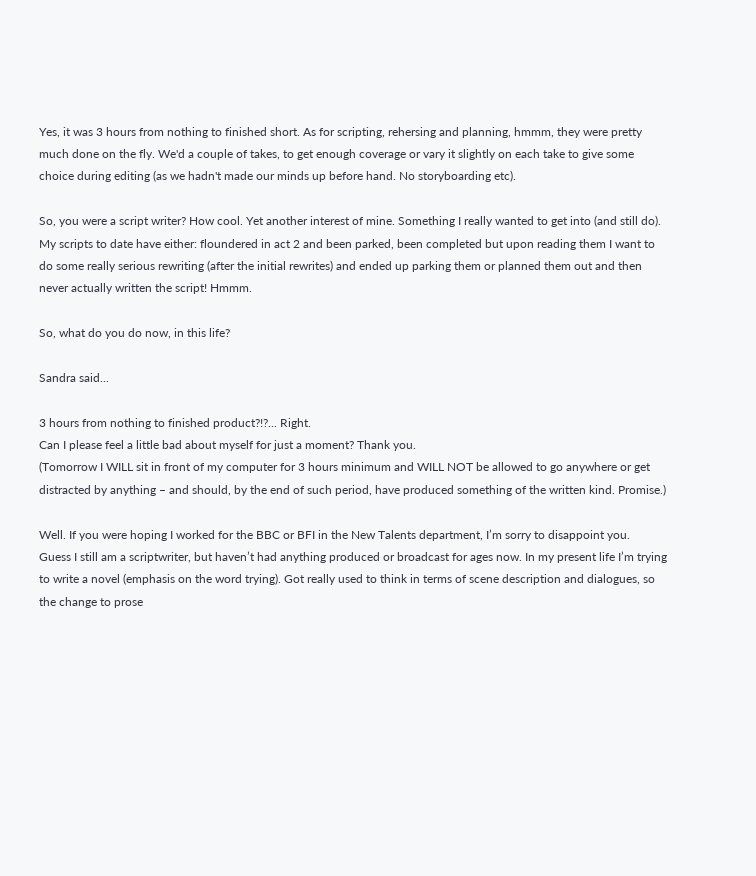Yes, it was 3 hours from nothing to finished short. As for scripting, rehersing and planning, hmmm, they were pretty much done on the fly. We'd a couple of takes, to get enough coverage or vary it slightly on each take to give some choice during editing (as we hadn't made our minds up before hand. No storyboarding etc).

So, you were a script writer? How cool. Yet another interest of mine. Something I really wanted to get into (and still do). My scripts to date have either: floundered in act 2 and been parked, been completed but upon reading them I want to do some really serious rewriting (after the initial rewrites) and ended up parking them or planned them out and then never actually written the script! Hmmm.

So, what do you do now, in this life?

Sandra said...

3 hours from nothing to finished product?!?... Right.
Can I please feel a little bad about myself for just a moment? Thank you.
(Tomorrow I WILL sit in front of my computer for 3 hours minimum and WILL NOT be allowed to go anywhere or get distracted by anything – and should, by the end of such period, have produced something of the written kind. Promise.)

Well. If you were hoping I worked for the BBC or BFI in the New Talents department, I’m sorry to disappoint you.
Guess I still am a scriptwriter, but haven’t had anything produced or broadcast for ages now. In my present life I’m trying to write a novel (emphasis on the word trying). Got really used to think in terms of scene description and dialogues, so the change to prose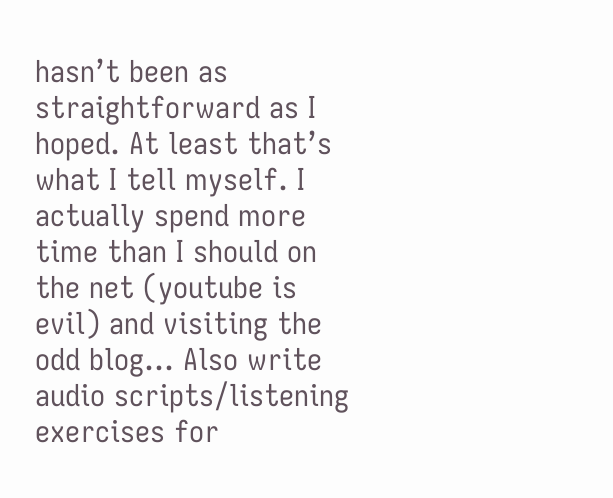hasn’t been as straightforward as I hoped. At least that’s what I tell myself. I actually spend more time than I should on the net (youtube is evil) and visiting the odd blog... Also write audio scripts/listening exercises for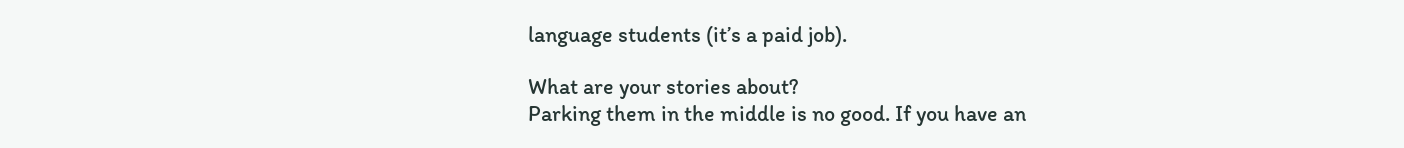language students (it’s a paid job).

What are your stories about?
Parking them in the middle is no good. If you have an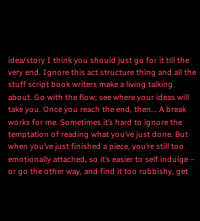idea/story I think you should just go for it till the very end. Ignore this act structure thing and all the stuff script book writers make a living talking about. Go with the flow; see where your ideas will take you. Once you reach the end, then... A break works for me. Sometimes it’s hard to ignore the temptation of reading what you’ve just done. But when you’ve just finished a piece, you’re still too emotionally attached, so it’s easier to self indulge – or go the other way, and find it too rubbishy, get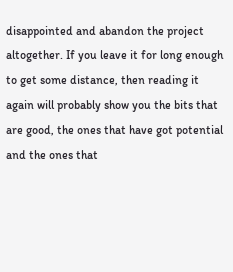disappointed and abandon the project altogether. If you leave it for long enough to get some distance, then reading it again will probably show you the bits that are good, the ones that have got potential and the ones that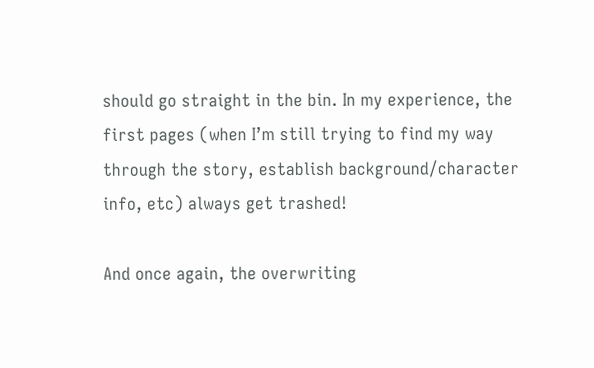should go straight in the bin. In my experience, the first pages (when I’m still trying to find my way through the story, establish background/character info, etc) always get trashed!

And once again, the overwriting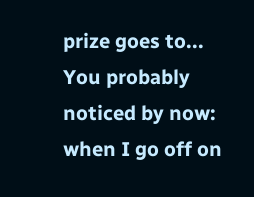prize goes to... You probably noticed by now: when I go off on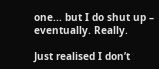one... but I do shut up – eventually. Really.

Just realised I don’t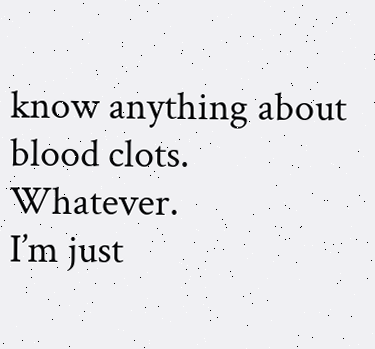know anything about blood clots. Whatever.
I’m just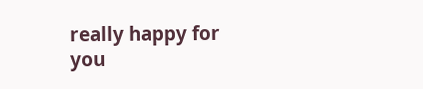really happy for you